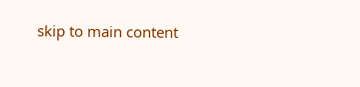skip to main content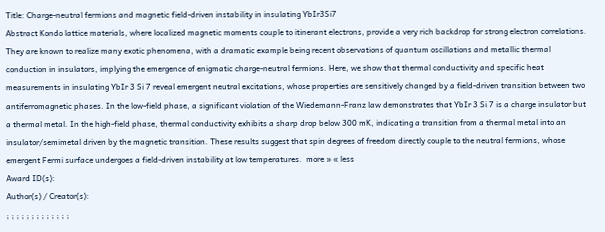Title: Charge-neutral fermions and magnetic field-driven instability in insulating YbIr3Si7
Abstract Kondo lattice materials, where localized magnetic moments couple to itinerant electrons, provide a very rich backdrop for strong electron correlations. They are known to realize many exotic phenomena, with a dramatic example being recent observations of quantum oscillations and metallic thermal conduction in insulators, implying the emergence of enigmatic charge-neutral fermions. Here, we show that thermal conductivity and specific heat measurements in insulating YbIr 3 Si 7 reveal emergent neutral excitations, whose properties are sensitively changed by a field-driven transition between two antiferromagnetic phases. In the low-field phase, a significant violation of the Wiedemann-Franz law demonstrates that YbIr 3 Si 7 is a charge insulator but a thermal metal. In the high-field phase, thermal conductivity exhibits a sharp drop below 300 mK, indicating a transition from a thermal metal into an insulator/semimetal driven by the magnetic transition. These results suggest that spin degrees of freedom directly couple to the neutral fermions, whose emergent Fermi surface undergoes a field-driven instability at low temperatures.  more » « less
Award ID(s):
Author(s) / Creator(s):
; ; ; ; ; ; ; ; ; ; ; ; ;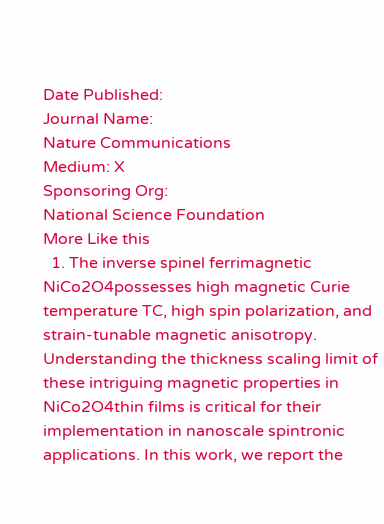Date Published:
Journal Name:
Nature Communications
Medium: X
Sponsoring Org:
National Science Foundation
More Like this
  1. The inverse spinel ferrimagnetic NiCo2O4possesses high magnetic Curie temperature TC, high spin polarization, and strain-tunable magnetic anisotropy. Understanding the thickness scaling limit of these intriguing magnetic properties in NiCo2O4thin films is critical for their implementation in nanoscale spintronic applications. In this work, we report the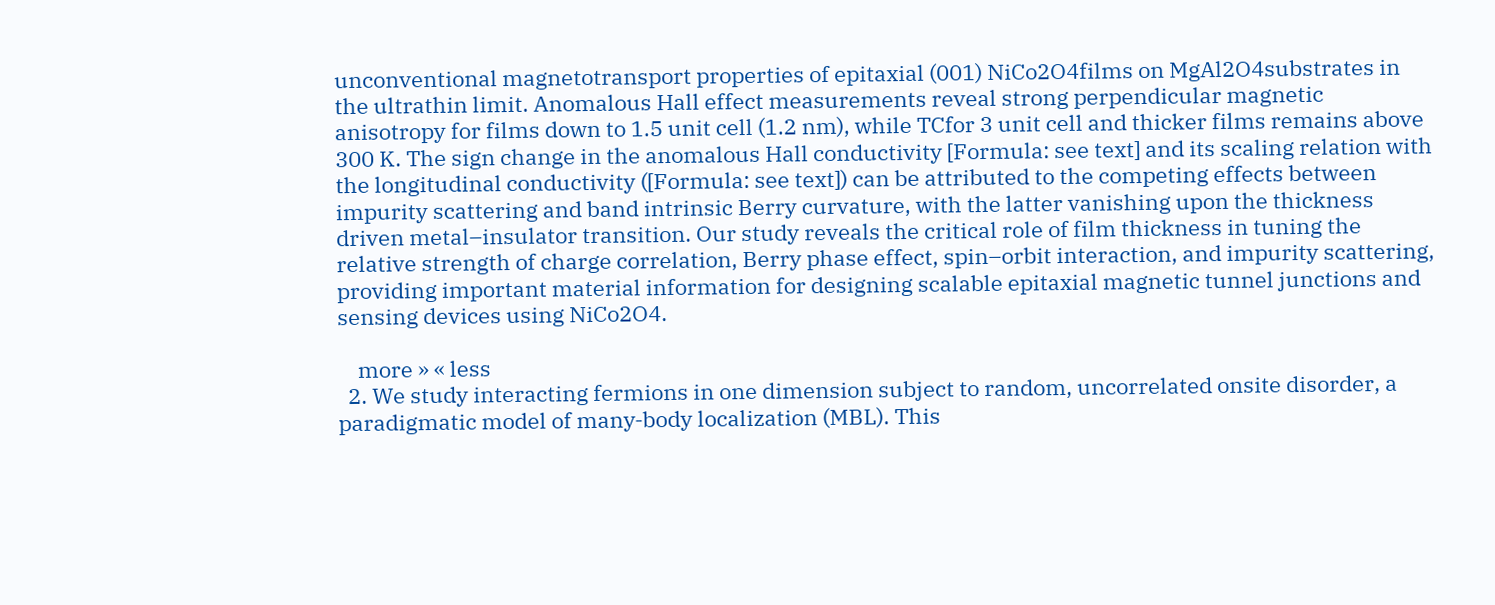unconventional magnetotransport properties of epitaxial (001) NiCo2O4films on MgAl2O4substrates in the ultrathin limit. Anomalous Hall effect measurements reveal strong perpendicular magnetic anisotropy for films down to 1.5 unit cell (1.2 nm), while TCfor 3 unit cell and thicker films remains above 300 K. The sign change in the anomalous Hall conductivity [Formula: see text] and its scaling relation with the longitudinal conductivity ([Formula: see text]) can be attributed to the competing effects between impurity scattering and band intrinsic Berry curvature, with the latter vanishing upon the thickness driven metal–insulator transition. Our study reveals the critical role of film thickness in tuning the relative strength of charge correlation, Berry phase effect, spin–orbit interaction, and impurity scattering, providing important material information for designing scalable epitaxial magnetic tunnel junctions and sensing devices using NiCo2O4.

    more » « less
  2. We study interacting fermions in one dimension subject to random, uncorrelated onsite disorder, a paradigmatic model of many‐body localization (MBL). This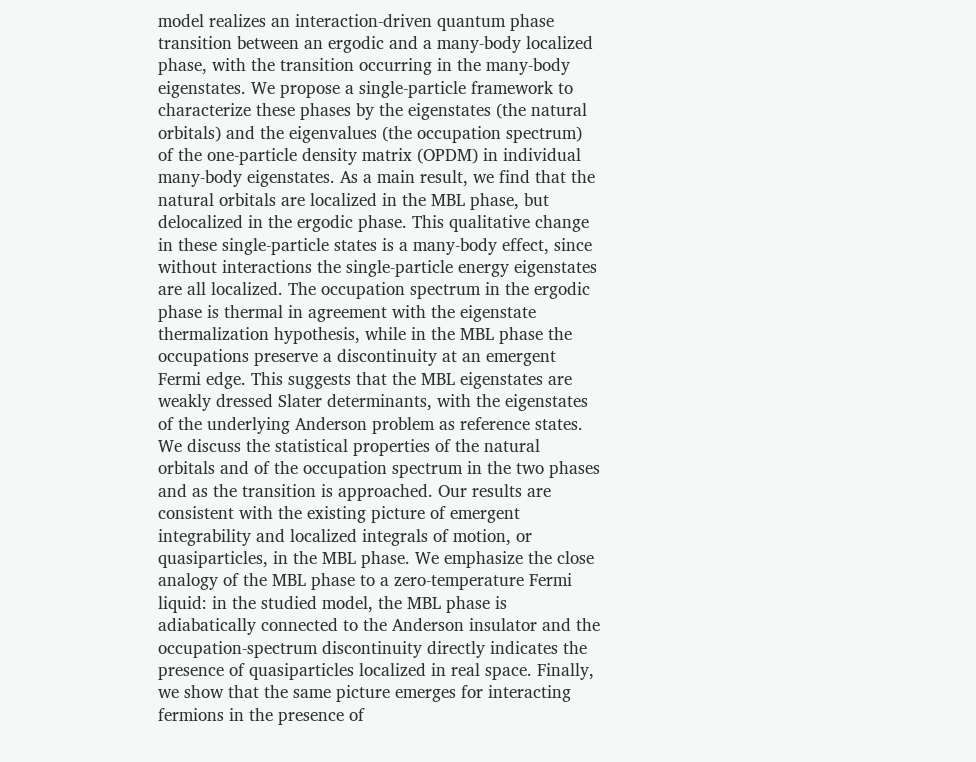model realizes an interaction‐driven quantum phase transition between an ergodic and a many‐body localized phase, with the transition occurring in the many‐body eigenstates. We propose a single‐particle framework to characterize these phases by the eigenstates (the natural orbitals) and the eigenvalues (the occupation spectrum) of the one‐particle density matrix (OPDM) in individual many‐body eigenstates. As a main result, we find that the natural orbitals are localized in the MBL phase, but delocalized in the ergodic phase. This qualitative change in these single‐particle states is a many‐body effect, since without interactions the single‐particle energy eigenstates are all localized. The occupation spectrum in the ergodic phase is thermal in agreement with the eigenstate thermalization hypothesis, while in the MBL phase the occupations preserve a discontinuity at an emergent Fermi edge. This suggests that the MBL eigenstates are weakly dressed Slater determinants, with the eigenstates of the underlying Anderson problem as reference states. We discuss the statistical properties of the natural orbitals and of the occupation spectrum in the two phases and as the transition is approached. Our results are consistent with the existing picture of emergent integrability and localized integrals of motion, or quasiparticles, in the MBL phase. We emphasize the close analogy of the MBL phase to a zero‐temperature Fermi liquid: in the studied model, the MBL phase is adiabatically connected to the Anderson insulator and the occupation‐spectrum discontinuity directly indicates the presence of quasiparticles localized in real space. Finally, we show that the same picture emerges for interacting fermions in the presence of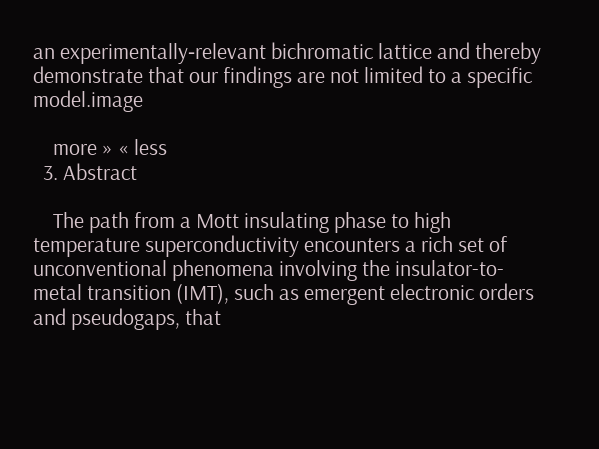an experimentally‐relevant bichromatic lattice and thereby demonstrate that our findings are not limited to a specific model.image

    more » « less
  3. Abstract

    The path from a Mott insulating phase to high temperature superconductivity encounters a rich set of unconventional phenomena involving the insulator-to-metal transition (IMT), such as emergent electronic orders and pseudogaps, that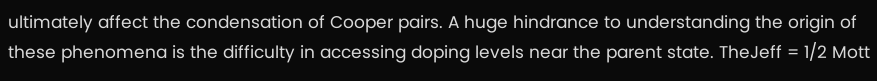ultimately affect the condensation of Cooper pairs. A huge hindrance to understanding the origin of these phenomena is the difficulty in accessing doping levels near the parent state. TheJeff = 1/2 Mott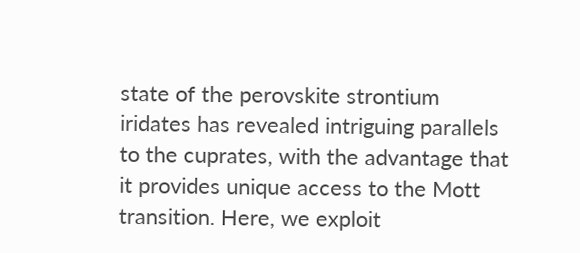state of the perovskite strontium iridates has revealed intriguing parallels to the cuprates, with the advantage that it provides unique access to the Mott transition. Here, we exploit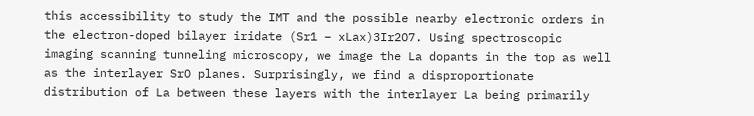this accessibility to study the IMT and the possible nearby electronic orders in the electron-doped bilayer iridate (Sr1 − xLax)3Ir2O7. Using spectroscopic imaging scanning tunneling microscopy, we image the La dopants in the top as well as the interlayer SrO planes. Surprisingly, we find a disproportionate distribution of La between these layers with the interlayer La being primarily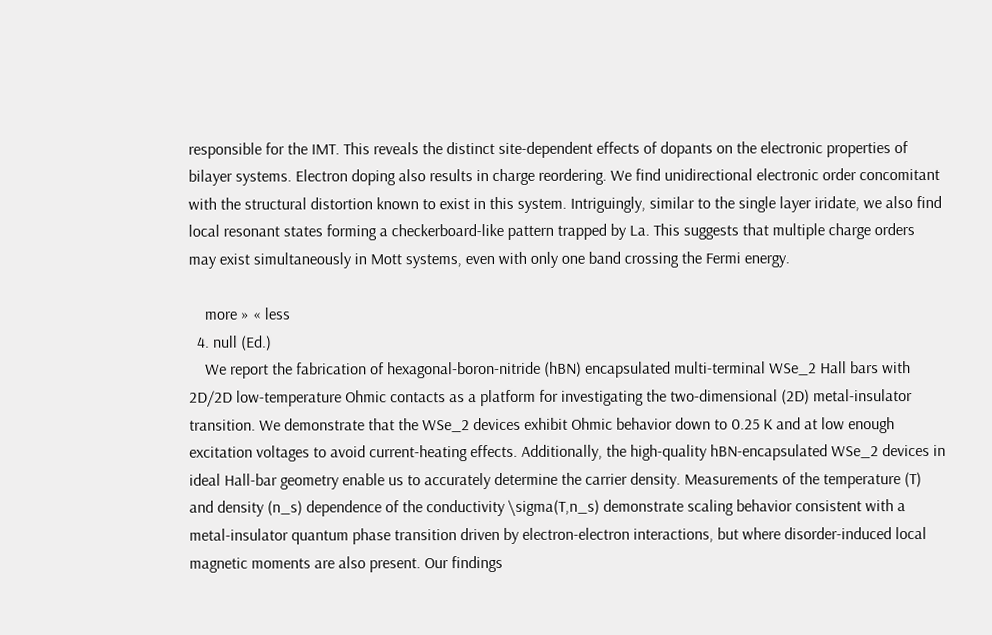responsible for the IMT. This reveals the distinct site-dependent effects of dopants on the electronic properties of bilayer systems. Electron doping also results in charge reordering. We find unidirectional electronic order concomitant with the structural distortion known to exist in this system. Intriguingly, similar to the single layer iridate, we also find local resonant states forming a checkerboard-like pattern trapped by La. This suggests that multiple charge orders may exist simultaneously in Mott systems, even with only one band crossing the Fermi energy.

    more » « less
  4. null (Ed.)
    We report the fabrication of hexagonal-boron-nitride (hBN) encapsulated multi-terminal WSe_2 Hall bars with 2D/2D low-temperature Ohmic contacts as a platform for investigating the two-dimensional (2D) metal-insulator transition. We demonstrate that the WSe_2 devices exhibit Ohmic behavior down to 0.25 K and at low enough excitation voltages to avoid current-heating effects. Additionally, the high-quality hBN-encapsulated WSe_2 devices in ideal Hall-bar geometry enable us to accurately determine the carrier density. Measurements of the temperature (T) and density (n_s) dependence of the conductivity \sigma(T,n_s) demonstrate scaling behavior consistent with a metal-insulator quantum phase transition driven by electron-electron interactions, but where disorder-induced local magnetic moments are also present. Our findings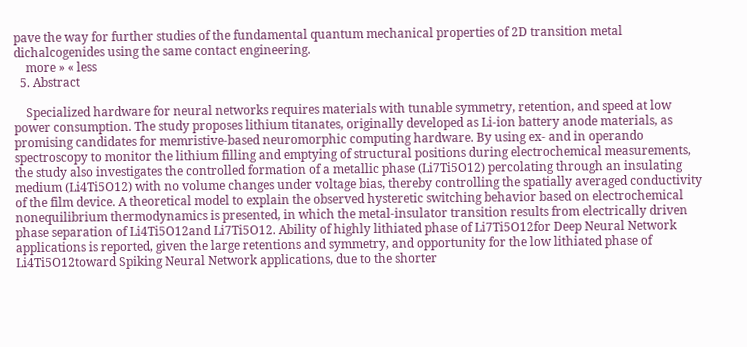pave the way for further studies of the fundamental quantum mechanical properties of 2D transition metal dichalcogenides using the same contact engineering.
    more » « less
  5. Abstract

    Specialized hardware for neural networks requires materials with tunable symmetry, retention, and speed at low power consumption. The study proposes lithium titanates, originally developed as Li‐ion battery anode materials, as promising candidates for memristive‐based neuromorphic computing hardware. By using ex‐ and in operando spectroscopy to monitor the lithium filling and emptying of structural positions during electrochemical measurements, the study also investigates the controlled formation of a metallic phase (Li7Ti5O12) percolating through an insulating medium (Li4Ti5O12) with no volume changes under voltage bias, thereby controlling the spatially averaged conductivity of the film device. A theoretical model to explain the observed hysteretic switching behavior based on electrochemical nonequilibrium thermodynamics is presented, in which the metal‐insulator transition results from electrically driven phase separation of Li4Ti5O12and Li7Ti5O12. Ability of highly lithiated phase of Li7Ti5O12for Deep Neural Network applications is reported, given the large retentions and symmetry, and opportunity for the low lithiated phase of Li4Ti5O12toward Spiking Neural Network applications, due to the shorter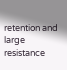retention and large resistance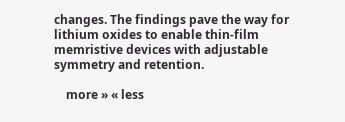changes. The findings pave the way for lithium oxides to enable thin‐film memristive devices with adjustable symmetry and retention.

    more » « less